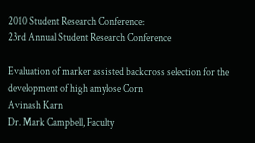2010 Student Research Conference:
23rd Annual Student Research Conference

Evaluation of marker assisted backcross selection for the development of high amylose Corn
Avinash Karn
Dr. Mark Campbell, Faculty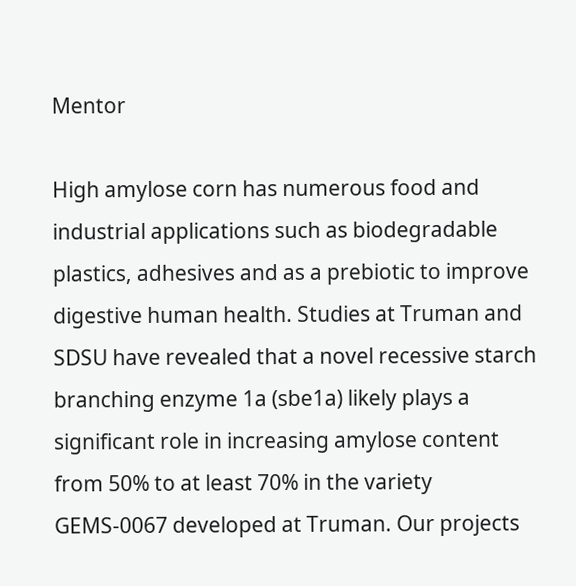Mentor

High amylose corn has numerous food and industrial applications such as biodegradable plastics, adhesives and as a prebiotic to improve digestive human health. Studies at Truman and SDSU have revealed that a novel recessive starch branching enzyme 1a (sbe1a) likely plays a significant role in increasing amylose content from 50% to at least 70% in the variety GEMS-0067 developed at Truman. Our projects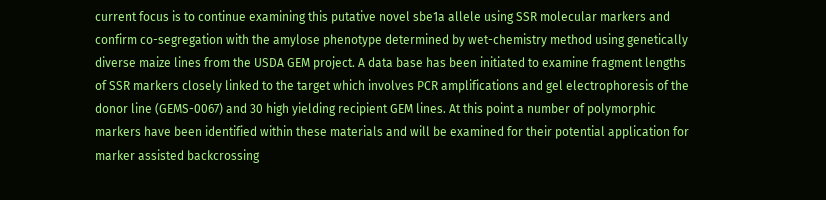current focus is to continue examining this putative novel sbe1a allele using SSR molecular markers and confirm co-segregation with the amylose phenotype determined by wet-chemistry method using genetically diverse maize lines from the USDA GEM project. A data base has been initiated to examine fragment lengths of SSR markers closely linked to the target which involves PCR amplifications and gel electrophoresis of the donor line (GEMS-0067) and 30 high yielding recipient GEM lines. At this point a number of polymorphic markers have been identified within these materials and will be examined for their potential application for marker assisted backcrossing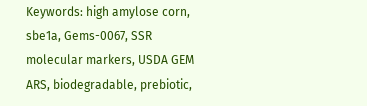Keywords: high amylose corn, sbe1a, Gems-0067, SSR molecular markers, USDA GEM ARS, biodegradable, prebiotic,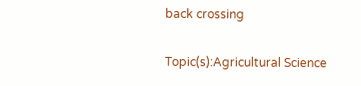back crossing

Topic(s):Agricultural Science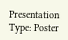Presentation Type: Poster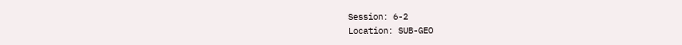Session: 6-2
Location: SUB-GEO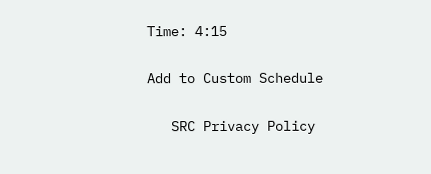Time: 4:15

Add to Custom Schedule

   SRC Privacy Policy